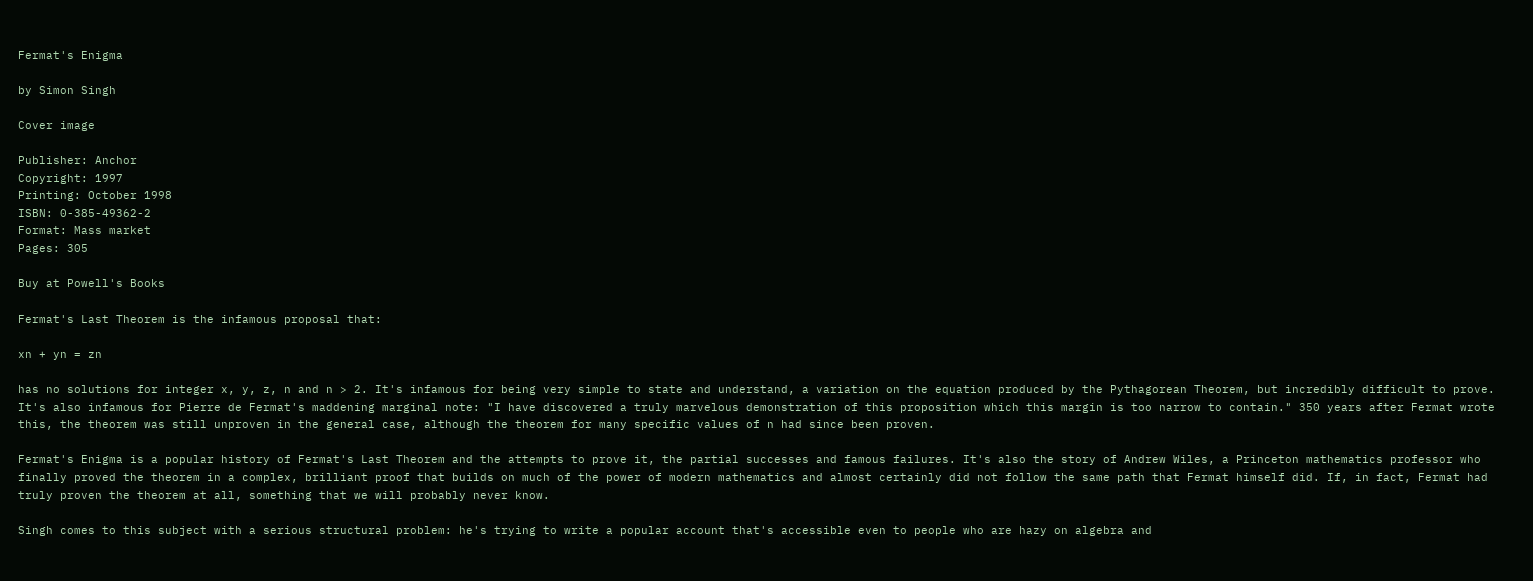Fermat's Enigma

by Simon Singh

Cover image

Publisher: Anchor
Copyright: 1997
Printing: October 1998
ISBN: 0-385-49362-2
Format: Mass market
Pages: 305

Buy at Powell's Books

Fermat's Last Theorem is the infamous proposal that:

xn + yn = zn

has no solutions for integer x, y, z, n and n > 2. It's infamous for being very simple to state and understand, a variation on the equation produced by the Pythagorean Theorem, but incredibly difficult to prove. It's also infamous for Pierre de Fermat's maddening marginal note: "I have discovered a truly marvelous demonstration of this proposition which this margin is too narrow to contain." 350 years after Fermat wrote this, the theorem was still unproven in the general case, although the theorem for many specific values of n had since been proven.

Fermat's Enigma is a popular history of Fermat's Last Theorem and the attempts to prove it, the partial successes and famous failures. It's also the story of Andrew Wiles, a Princeton mathematics professor who finally proved the theorem in a complex, brilliant proof that builds on much of the power of modern mathematics and almost certainly did not follow the same path that Fermat himself did. If, in fact, Fermat had truly proven the theorem at all, something that we will probably never know.

Singh comes to this subject with a serious structural problem: he's trying to write a popular account that's accessible even to people who are hazy on algebra and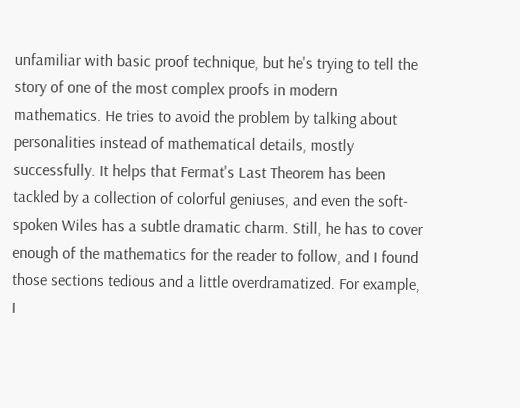unfamiliar with basic proof technique, but he's trying to tell the story of one of the most complex proofs in modern mathematics. He tries to avoid the problem by talking about personalities instead of mathematical details, mostly successfully. It helps that Fermat's Last Theorem has been tackled by a collection of colorful geniuses, and even the soft-spoken Wiles has a subtle dramatic charm. Still, he has to cover enough of the mathematics for the reader to follow, and I found those sections tedious and a little overdramatized. For example, I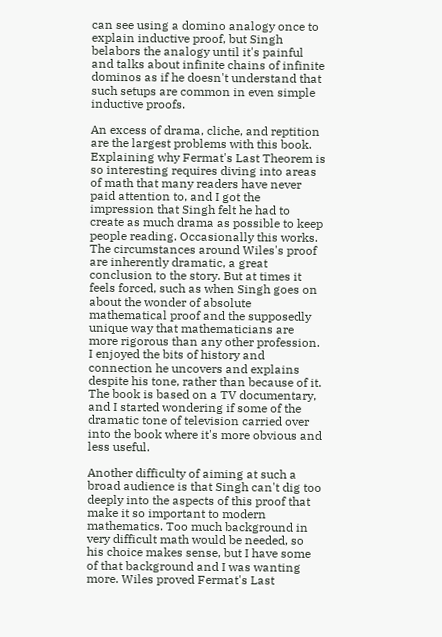can see using a domino analogy once to explain inductive proof, but Singh belabors the analogy until it's painful and talks about infinite chains of infinite dominos as if he doesn't understand that such setups are common in even simple inductive proofs.

An excess of drama, cliche, and reptition are the largest problems with this book. Explaining why Fermat's Last Theorem is so interesting requires diving into areas of math that many readers have never paid attention to, and I got the impression that Singh felt he had to create as much drama as possible to keep people reading. Occasionally this works. The circumstances around Wiles's proof are inherently dramatic, a great conclusion to the story. But at times it feels forced, such as when Singh goes on about the wonder of absolute mathematical proof and the supposedly unique way that mathematicians are more rigorous than any other profession. I enjoyed the bits of history and connection he uncovers and explains despite his tone, rather than because of it. The book is based on a TV documentary, and I started wondering if some of the dramatic tone of television carried over into the book where it's more obvious and less useful.

Another difficulty of aiming at such a broad audience is that Singh can't dig too deeply into the aspects of this proof that make it so important to modern mathematics. Too much background in very difficult math would be needed, so his choice makes sense, but I have some of that background and I was wanting more. Wiles proved Fermat's Last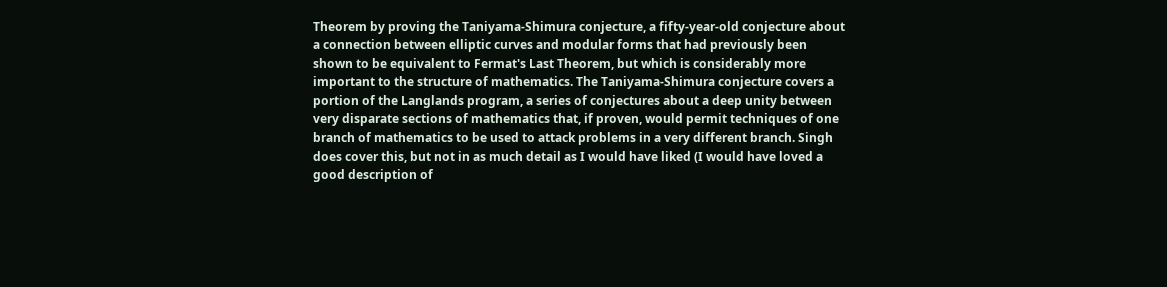Theorem by proving the Taniyama-Shimura conjecture, a fifty-year-old conjecture about a connection between elliptic curves and modular forms that had previously been shown to be equivalent to Fermat's Last Theorem, but which is considerably more important to the structure of mathematics. The Taniyama-Shimura conjecture covers a portion of the Langlands program, a series of conjectures about a deep unity between very disparate sections of mathematics that, if proven, would permit techniques of one branch of mathematics to be used to attack problems in a very different branch. Singh does cover this, but not in as much detail as I would have liked (I would have loved a good description of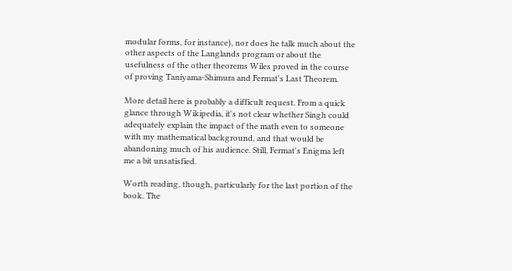modular forms, for instance), nor does he talk much about the other aspects of the Langlands program or about the usefulness of the other theorems Wiles proved in the course of proving Taniyama-Shimura and Fermat's Last Theorem.

More detail here is probably a difficult request. From a quick glance through Wikipedia, it's not clear whether Singh could adequately explain the impact of the math even to someone with my mathematical background, and that would be abandoning much of his audience. Still, Fermat's Enigma left me a bit unsatisfied.

Worth reading, though, particularly for the last portion of the book. The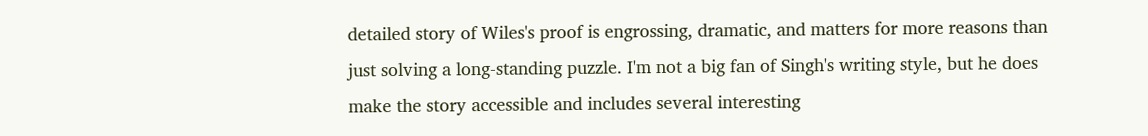detailed story of Wiles's proof is engrossing, dramatic, and matters for more reasons than just solving a long-standing puzzle. I'm not a big fan of Singh's writing style, but he does make the story accessible and includes several interesting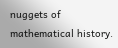nuggets of mathematical history.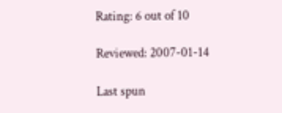Rating: 6 out of 10

Reviewed: 2007-01-14

Last spun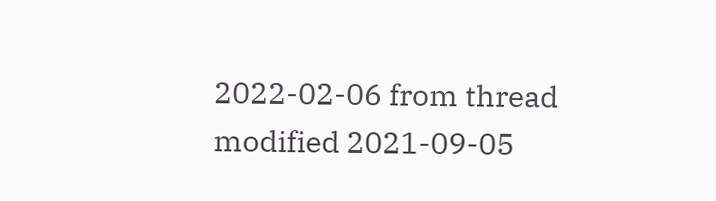2022-02-06 from thread modified 2021-09-05